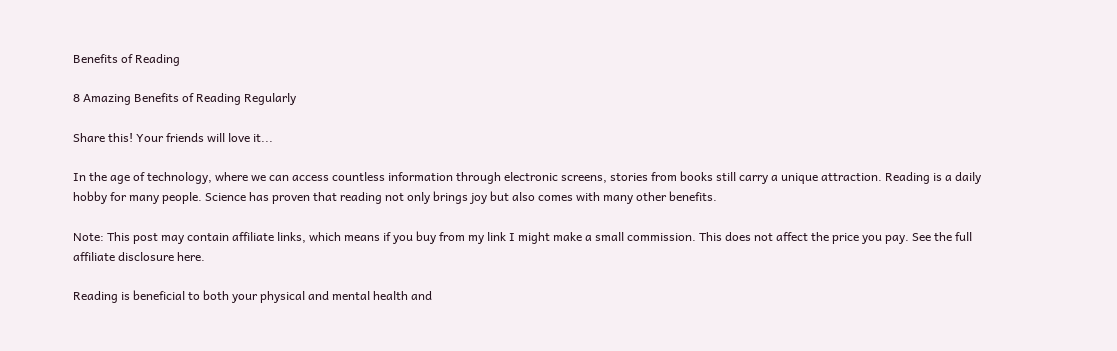Benefits of Reading

8 Amazing Benefits of Reading Regularly

Share this! Your friends will love it...

In the age of technology, where we can access countless information through electronic screens, stories from books still carry a unique attraction. Reading is a daily hobby for many people. Science has proven that reading not only brings joy but also comes with many other benefits.

Note: This post may contain affiliate links, which means if you buy from my link I might make a small commission. This does not affect the price you pay. See the full affiliate disclosure here.

Reading is beneficial to both your physical and mental health and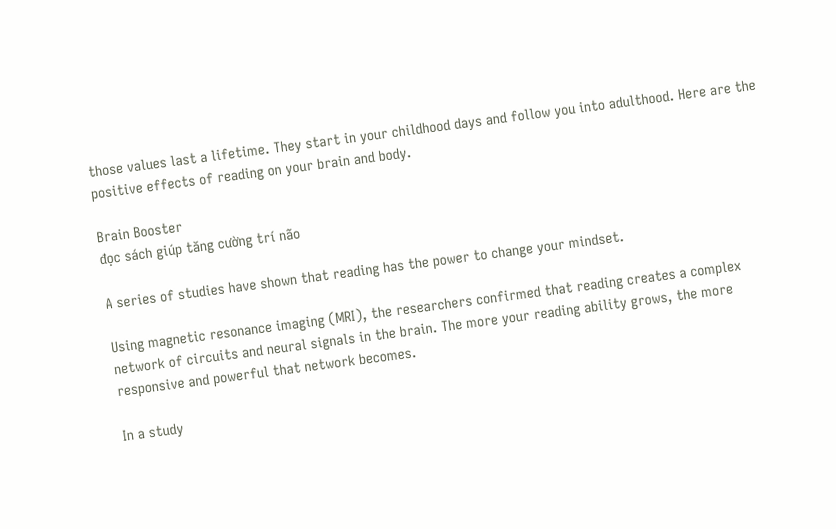those values last a lifetime. They start in your childhood days and follow you into adulthood. Here are the positive effects of reading on your brain and body.

Brain Booster
đọc sách giúp tăng cường trí não

A series of studies have shown that reading has the power to change your mindset.

Using magnetic resonance imaging (MRI), the researchers confirmed that reading creates a complex network of circuits and neural signals in the brain. The more your reading ability grows, the more responsive and powerful that network becomes.

In a study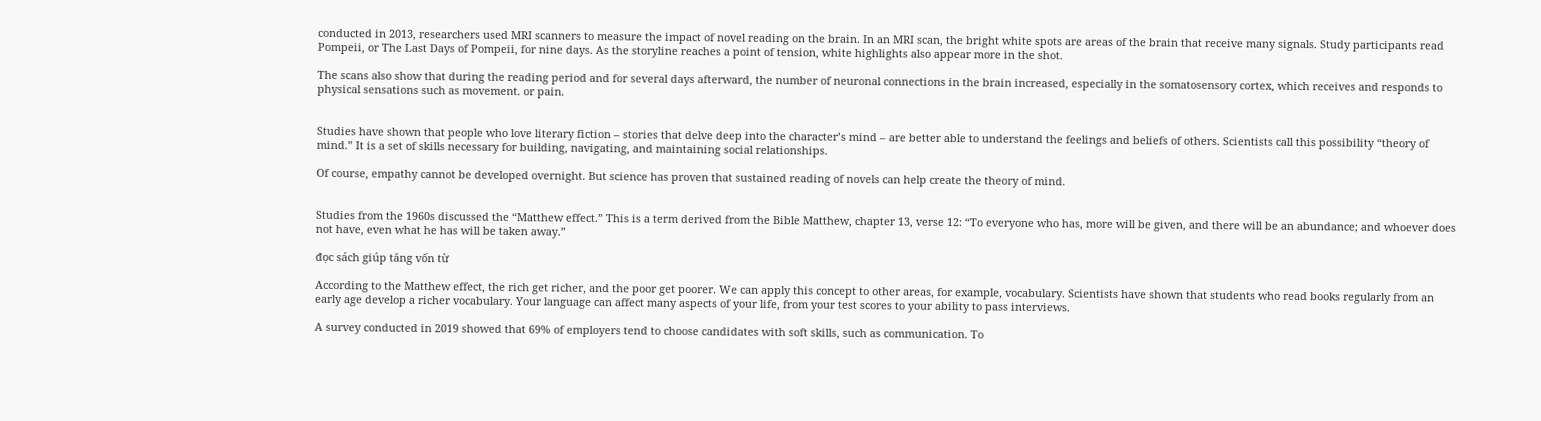conducted in 2013, researchers used MRI scanners to measure the impact of novel reading on the brain. In an MRI scan, the bright white spots are areas of the brain that receive many signals. Study participants read Pompeii, or The Last Days of Pompeii, for nine days. As the storyline reaches a point of tension, white highlights also appear more in the shot.

The scans also show that during the reading period and for several days afterward, the number of neuronal connections in the brain increased, especially in the somatosensory cortex, which receives and responds to physical sensations such as movement. or pain.


Studies have shown that people who love literary fiction – stories that delve deep into the character’s mind – are better able to understand the feelings and beliefs of others. Scientists call this possibility “theory of mind.” It is a set of skills necessary for building, navigating, and maintaining social relationships.

Of course, empathy cannot be developed overnight. But science has proven that sustained reading of novels can help create the theory of mind.


Studies from the 1960s discussed the “Matthew effect.” This is a term derived from the Bible Matthew, chapter 13, verse 12: “To everyone who has, more will be given, and there will be an abundance; and whoever does not have, even what he has will be taken away.”

đọc sách giúp tăng vốn từ

According to the Matthew effect, the rich get richer, and the poor get poorer. We can apply this concept to other areas, for example, vocabulary. Scientists have shown that students who read books regularly from an early age develop a richer vocabulary. Your language can affect many aspects of your life, from your test scores to your ability to pass interviews.

A survey conducted in 2019 showed that 69% of employers tend to choose candidates with soft skills, such as communication. To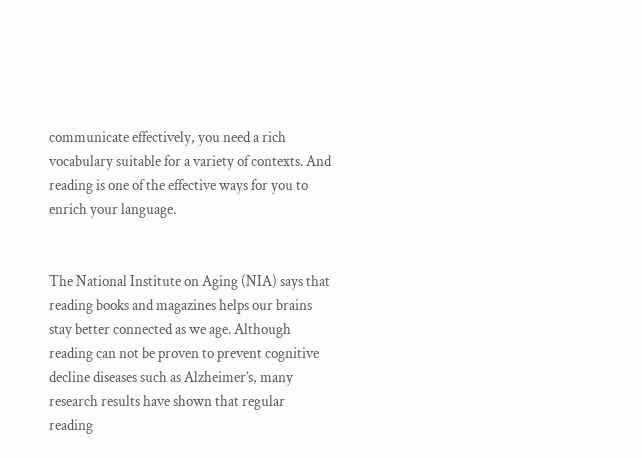communicate effectively, you need a rich vocabulary suitable for a variety of contexts. And reading is one of the effective ways for you to enrich your language.


The National Institute on Aging (NIA) says that reading books and magazines helps our brains stay better connected as we age. Although reading can not be proven to prevent cognitive decline diseases such as Alzheimer’s, many research results have shown that regular reading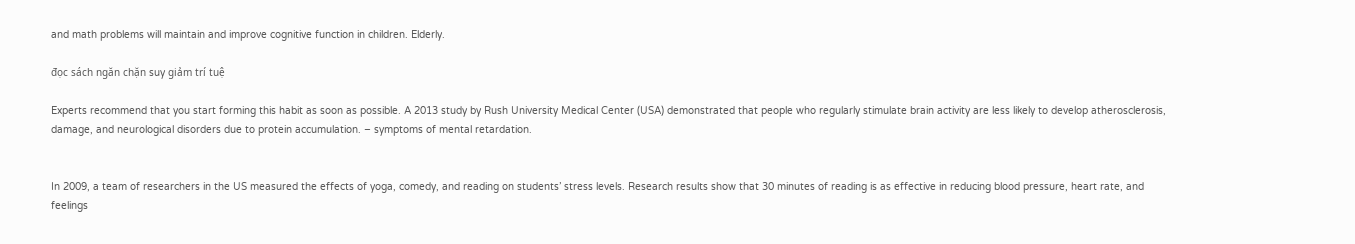and math problems will maintain and improve cognitive function in children. Elderly.

đọc sách ngăn chặn suy giảm trí tuệ

Experts recommend that you start forming this habit as soon as possible. A 2013 study by Rush University Medical Center (USA) demonstrated that people who regularly stimulate brain activity are less likely to develop atherosclerosis, damage, and neurological disorders due to protein accumulation. – symptoms of mental retardation.


In 2009, a team of researchers in the US measured the effects of yoga, comedy, and reading on students’ stress levels. Research results show that 30 minutes of reading is as effective in reducing blood pressure, heart rate, and feelings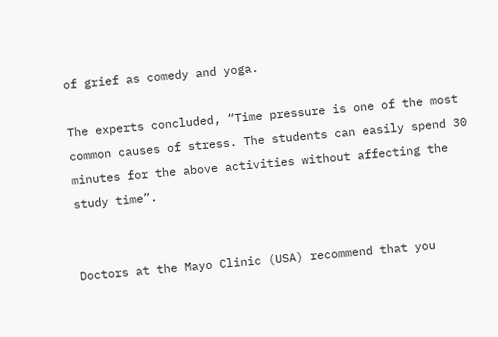of grief as comedy and yoga.

The experts concluded, “Time pressure is one of the most common causes of stress. The students can easily spend 30 minutes for the above activities without affecting the study time”.


Doctors at the Mayo Clinic (USA) recommend that you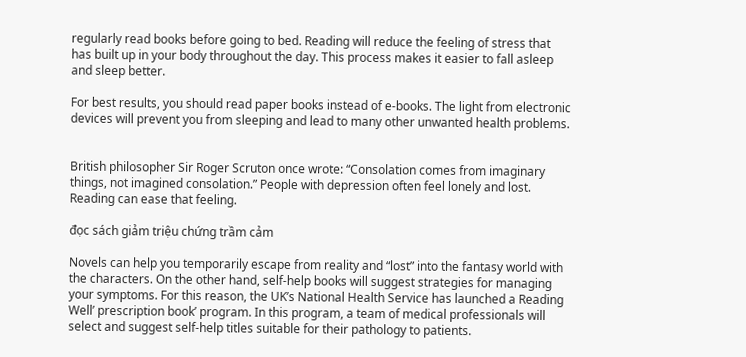regularly read books before going to bed. Reading will reduce the feeling of stress that has built up in your body throughout the day. This process makes it easier to fall asleep and sleep better.

For best results, you should read paper books instead of e-books. The light from electronic devices will prevent you from sleeping and lead to many other unwanted health problems.


British philosopher Sir Roger Scruton once wrote: “Consolation comes from imaginary things, not imagined consolation.” People with depression often feel lonely and lost. Reading can ease that feeling.

đọc sách giảm triệu chứng trầm cảm

Novels can help you temporarily escape from reality and “lost” into the fantasy world with the characters. On the other hand, self-help books will suggest strategies for managing your symptoms. For this reason, the UK’s National Health Service has launched a Reading Well’ prescription book’ program. In this program, a team of medical professionals will select and suggest self-help titles suitable for their pathology to patients.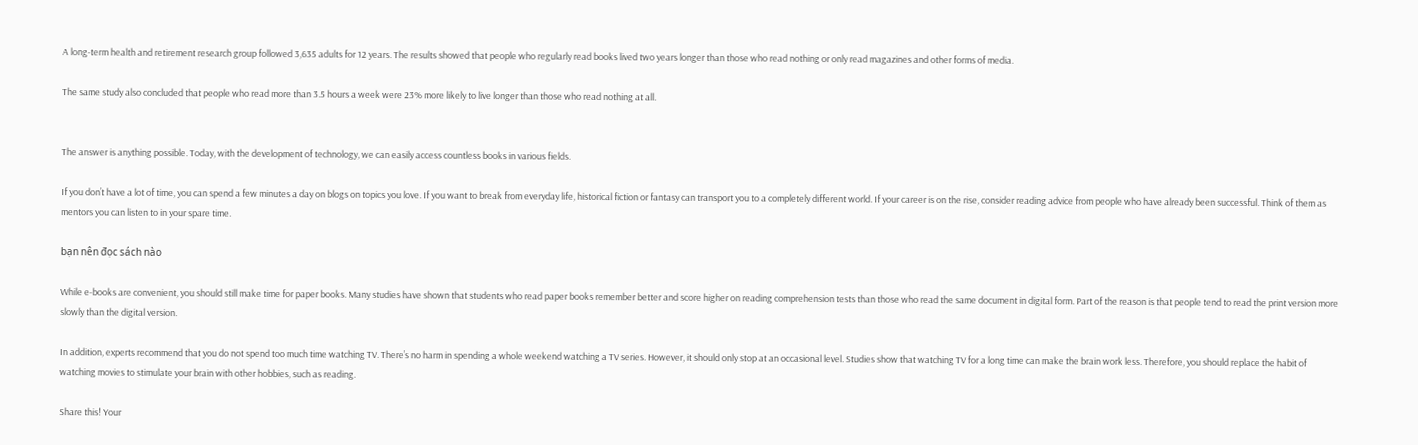A long-term health and retirement research group followed 3,635 adults for 12 years. The results showed that people who regularly read books lived two years longer than those who read nothing or only read magazines and other forms of media.

The same study also concluded that people who read more than 3.5 hours a week were 23% more likely to live longer than those who read nothing at all.


The answer is anything possible. Today, with the development of technology, we can easily access countless books in various fields.

If you don’t have a lot of time, you can spend a few minutes a day on blogs on topics you love. If you want to break from everyday life, historical fiction or fantasy can transport you to a completely different world. If your career is on the rise, consider reading advice from people who have already been successful. Think of them as mentors you can listen to in your spare time.

bạn nên đọc sách nào

While e-books are convenient, you should still make time for paper books. Many studies have shown that students who read paper books remember better and score higher on reading comprehension tests than those who read the same document in digital form. Part of the reason is that people tend to read the print version more slowly than the digital version.

In addition, experts recommend that you do not spend too much time watching TV. There’s no harm in spending a whole weekend watching a TV series. However, it should only stop at an occasional level. Studies show that watching TV for a long time can make the brain work less. Therefore, you should replace the habit of watching movies to stimulate your brain with other hobbies, such as reading.

Share this! Your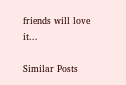friends will love it...

Similar Posts